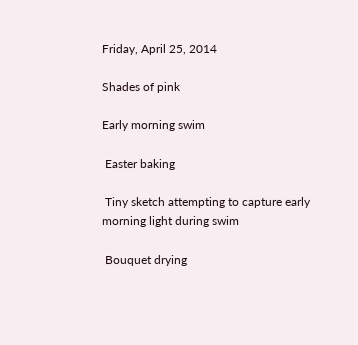Friday, April 25, 2014

Shades of pink

Early morning swim

 Easter baking

 Tiny sketch attempting to capture early morning light during swim

 Bouquet drying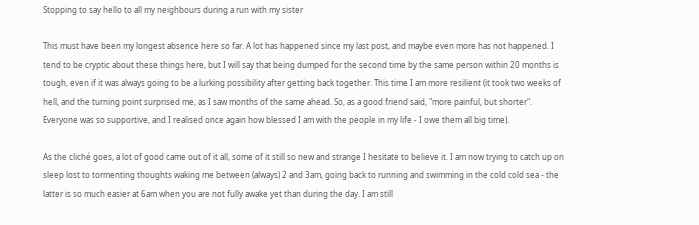Stopping to say hello to all my neighbours during a run with my sister

This must have been my longest absence here so far. A lot has happened since my last post, and maybe even more has not happened. I tend to be cryptic about these things here, but I will say that being dumped for the second time by the same person within 20 months is tough, even if it was always going to be a lurking possibility after getting back together. This time I am more resilient (it took two weeks of hell, and the turning point surprised me, as I saw months of the same ahead. So, as a good friend said, "more painful, but shorter". Everyone was so supportive, and I realised once again how blessed I am with the people in my life - I owe them all big time).

As the cliché goes, a lot of good came out of it all, some of it still so new and strange I hesitate to believe it. I am now trying to catch up on sleep lost to tormenting thoughts waking me between (always) 2 and 3am, going back to running and swimming in the cold cold sea - the latter is so much easier at 6am when you are not fully awake yet than during the day. I am still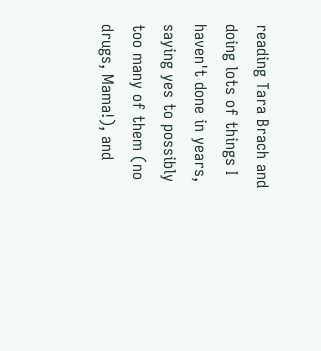reading Tara Brach and doing lots of things I haven't done in years, saying yes to possibly too many of them (no drugs, Mama!), and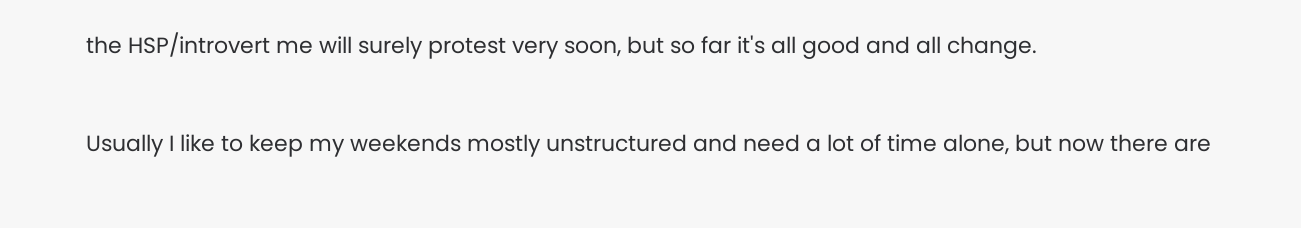the HSP/introvert me will surely protest very soon, but so far it's all good and all change.

Usually I like to keep my weekends mostly unstructured and need a lot of time alone, but now there are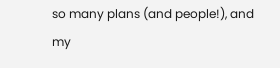so many plans (and people!), and my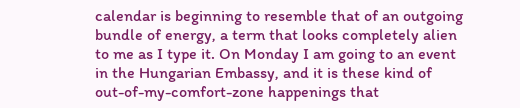calendar is beginning to resemble that of an outgoing bundle of energy, a term that looks completely alien to me as I type it. On Monday I am going to an event in the Hungarian Embassy, and it is these kind of out-of-my-comfort-zone happenings that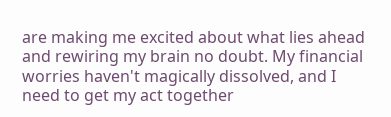are making me excited about what lies ahead and rewiring my brain no doubt. My financial worries haven't magically dissolved, and I need to get my act together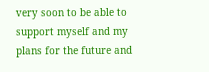very soon to be able to support myself and my plans for the future and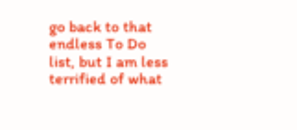go back to that endless To Do list, but I am less terrified of what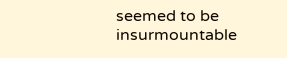seemed to be insurmountable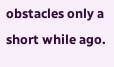obstacles only a short while ago.